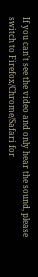If you can't see the video and only hear the sound, please switch to Firefox/Chrome/Safari for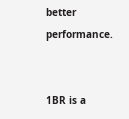better performance.


1BR is a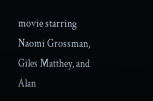movie starring Naomi Grossman, Giles Matthey, and Alan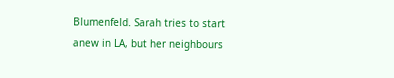Blumenfeld. Sarah tries to start anew in LA, but her neighbours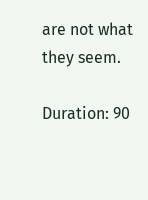are not what they seem.

Duration: 90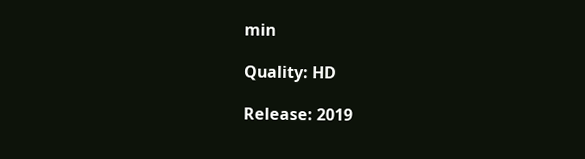min

Quality: HD

Release: 2019